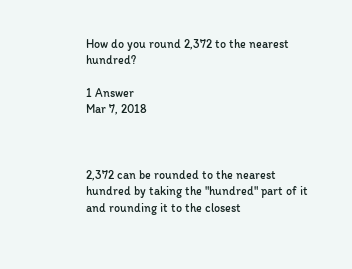How do you round 2,372 to the nearest hundred?

1 Answer
Mar 7, 2018



2,372 can be rounded to the nearest hundred by taking the "hundred" part of it and rounding it to the closest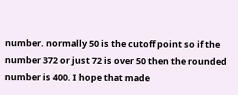number. normally 50 is the cutoff point so if the number 372 or just 72 is over 50 then the rounded number is 400. I hope that made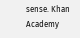sense. Khan Academy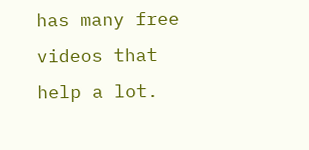has many free videos that help a lot.